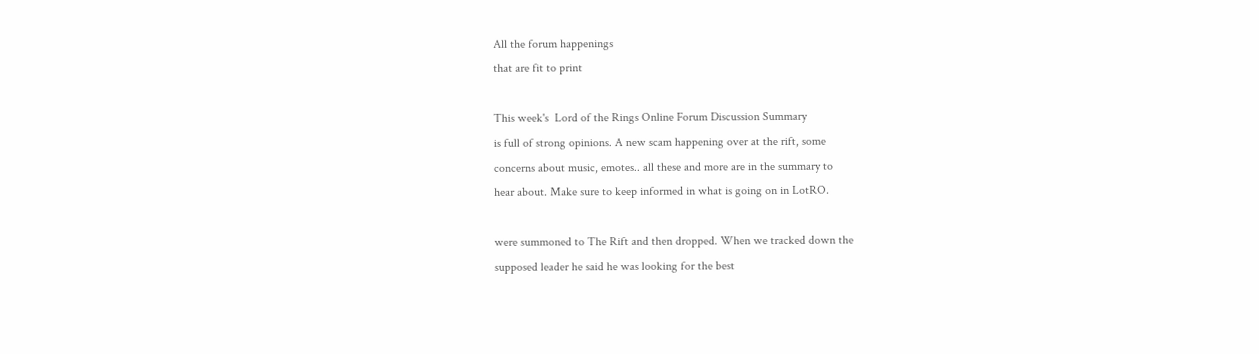All the forum happenings
that are fit to print

This week's  Lord of the Rings Online Forum Discussion Summary
is full of strong opinions. A new scam happening over at the rift, some
concerns about music, emotes.. all these and more are in the summary to
hear about. Make sure to keep informed in what is going on in LotRO.

were summoned to The Rift and then dropped. When we tracked down the
supposed leader he said he was looking for the best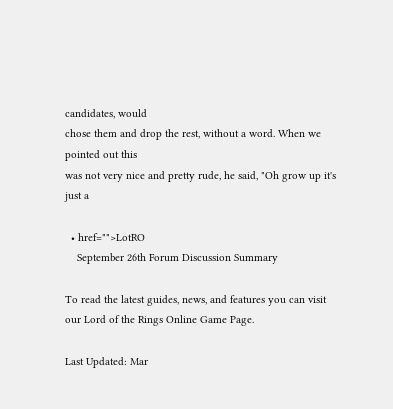candidates, would
chose them and drop the rest, without a word. When we pointed out this
was not very nice and pretty rude, he said, "Oh grow up it's just a

  • href="">LotRO
    September 26th Forum Discussion Summary

To read the latest guides, news, and features you can visit our Lord of the Rings Online Game Page.

Last Updated: Mar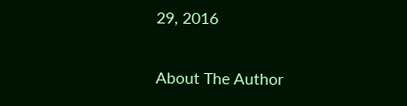29, 2016

About The Author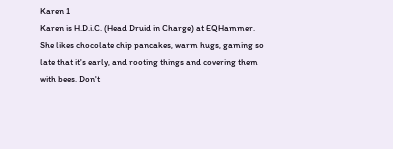Karen 1
Karen is H.D.i.C. (Head Druid in Charge) at EQHammer. She likes chocolate chip pancakes, warm hugs, gaming so late that it's early, and rooting things and covering them with bees. Don't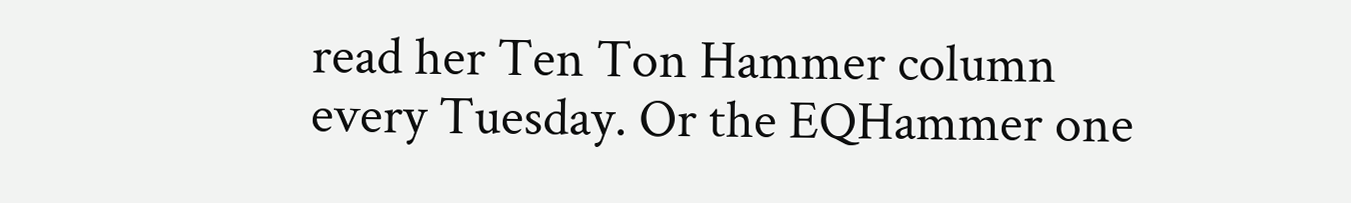read her Ten Ton Hammer column every Tuesday. Or the EQHammer one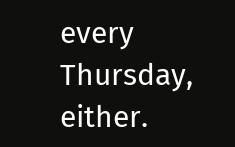every Thursday, either.